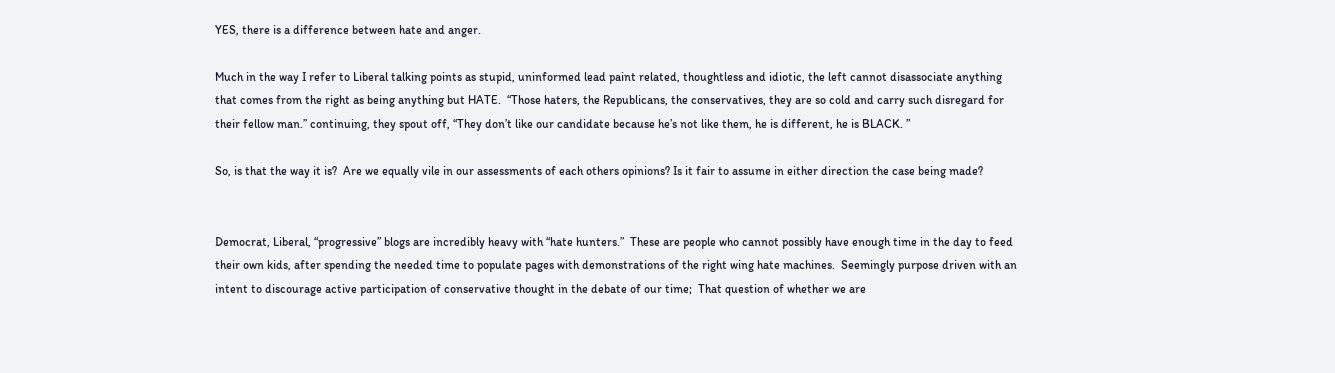YES, there is a difference between hate and anger.

Much in the way I refer to Liberal talking points as stupid, uninformed lead paint related, thoughtless and idiotic, the left cannot disassociate anything that comes from the right as being anything but HATE.  “Those haters, the Republicans, the conservatives, they are so cold and carry such disregard for their fellow man.” continuing, they spout off, “They don’t like our candidate because he’s not like them, he is different, he is BLACK. ”

So, is that the way it is?  Are we equally vile in our assessments of each others opinions? Is it fair to assume in either direction the case being made?


Democrat, Liberal, “progressive” blogs are incredibly heavy with “hate hunters.”  These are people who cannot possibly have enough time in the day to feed their own kids, after spending the needed time to populate pages with demonstrations of the right wing hate machines.  Seemingly purpose driven with an intent to discourage active participation of conservative thought in the debate of our time;  That question of whether we are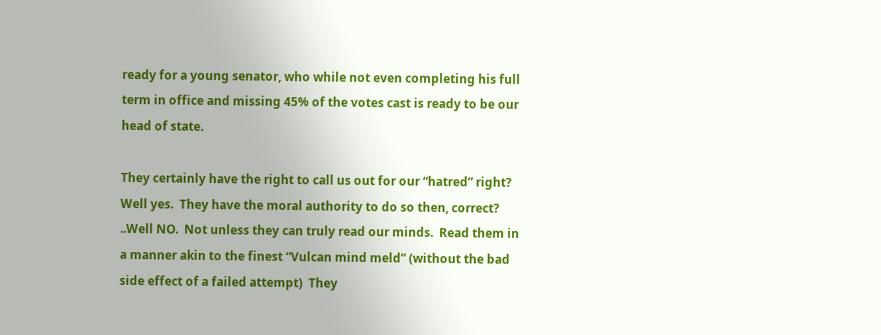ready for a young senator, who while not even completing his full term in office and missing 45% of the votes cast is ready to be our head of state.

They certainly have the right to call us out for our “hatred” right? Well yes.  They have the moral authority to do so then, correct? ..Well NO.  Not unless they can truly read our minds.  Read them in a manner akin to the finest “Vulcan mind meld” (without the bad side effect of a failed attempt)  They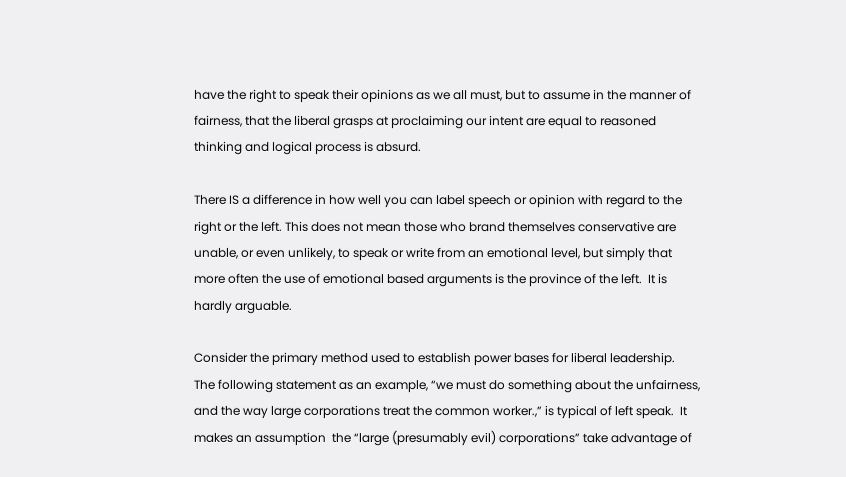have the right to speak their opinions as we all must, but to assume in the manner of fairness, that the liberal grasps at proclaiming our intent are equal to reasoned thinking and logical process is absurd.

There IS a difference in how well you can label speech or opinion with regard to the right or the left. This does not mean those who brand themselves conservative are unable, or even unlikely, to speak or write from an emotional level, but simply that more often the use of emotional based arguments is the province of the left.  It is hardly arguable.

Consider the primary method used to establish power bases for liberal leadership.  The following statement as an example, “we must do something about the unfairness, and the way large corporations treat the common worker.,” is typical of left speak.  It makes an assumption  the “large (presumably evil) corporations” take advantage of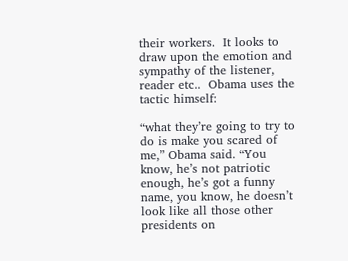their workers.  It looks to draw upon the emotion and sympathy of the listener, reader etc..  Obama uses the tactic himself:

“what they’re going to try to do is make you scared of me,” Obama said. “You know, he’s not patriotic enough, he’s got a funny name, you know, he doesn’t look like all those other presidents on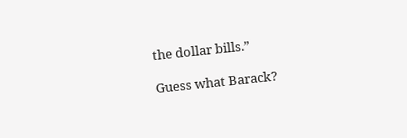the dollar bills.”

Guess what Barack?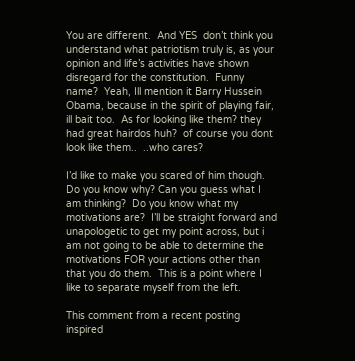You are different.  And YES  don’t think you understand what patriotism truly is, as your opinion and life’s activities have shown disregard for the constitution.  Funny name?  Yeah, Ill mention it Barry Hussein Obama, because in the spirit of playing fair, ill bait too.  As for looking like them? they had great hairdos huh?  of course you dont look like them..  ..who cares?

I’d like to make you scared of him though. Do you know why? Can you guess what I am thinking?  Do you know what my motivations are?  I’ll be straight forward and unapologetic to get my point across, but i am not going to be able to determine the motivations FOR your actions other than that you do them.  This is a point where I like to separate myself from the left.

This comment from a recent posting inspired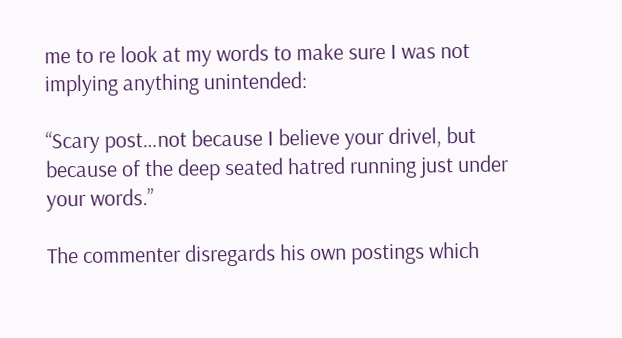me to re look at my words to make sure I was not implying anything unintended:

“Scary post…not because I believe your drivel, but because of the deep seated hatred running just under your words.”

The commenter disregards his own postings which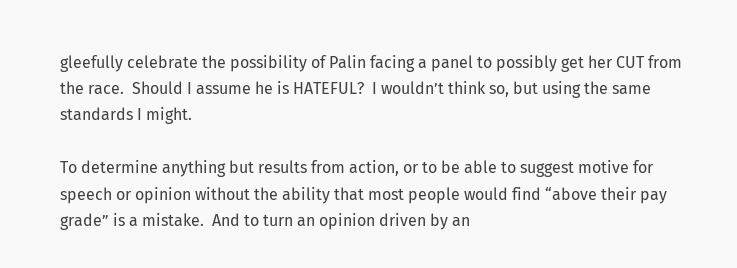gleefully celebrate the possibility of Palin facing a panel to possibly get her CUT from the race.  Should I assume he is HATEFUL?  I wouldn’t think so, but using the same standards I might.

To determine anything but results from action, or to be able to suggest motive for speech or opinion without the ability that most people would find “above their pay grade” is a mistake.  And to turn an opinion driven by an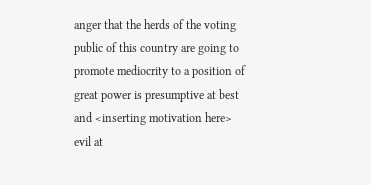anger that the herds of the voting public of this country are going to promote mediocrity to a position of great power is presumptive at best and <inserting motivation here> evil at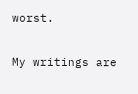worst.

My writings are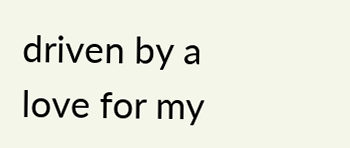driven by a love for my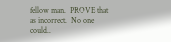fellow man.  PROVE that as incorrect.  No one could..